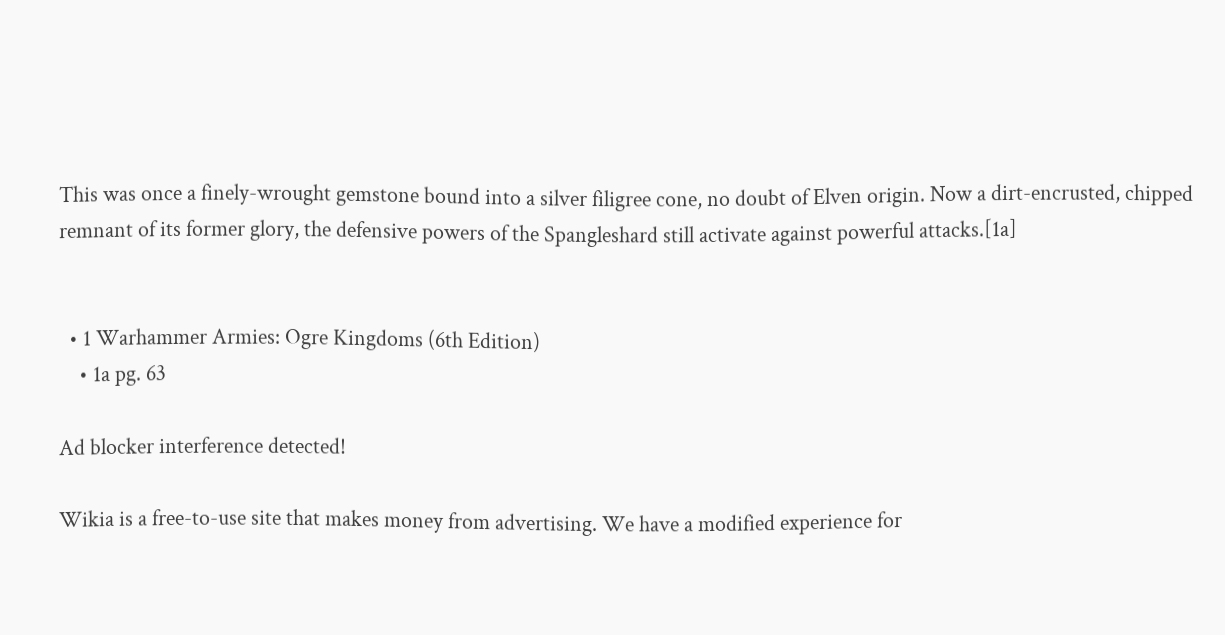This was once a finely-wrought gemstone bound into a silver filigree cone, no doubt of Elven origin. Now a dirt-encrusted, chipped remnant of its former glory, the defensive powers of the Spangleshard still activate against powerful attacks.[1a]


  • 1 Warhammer Armies: Ogre Kingdoms (6th Edition)
    • 1a pg. 63

Ad blocker interference detected!

Wikia is a free-to-use site that makes money from advertising. We have a modified experience for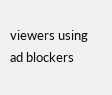viewers using ad blockers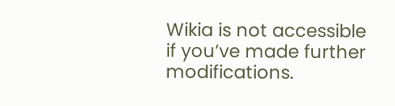Wikia is not accessible if you’ve made further modifications.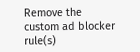Remove the custom ad blocker rule(s)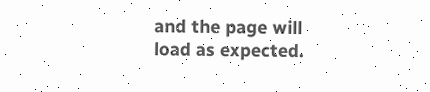and the page will load as expected.